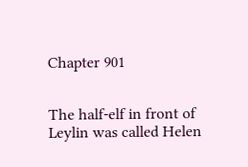Chapter 901


The half-elf in front of Leylin was called Helen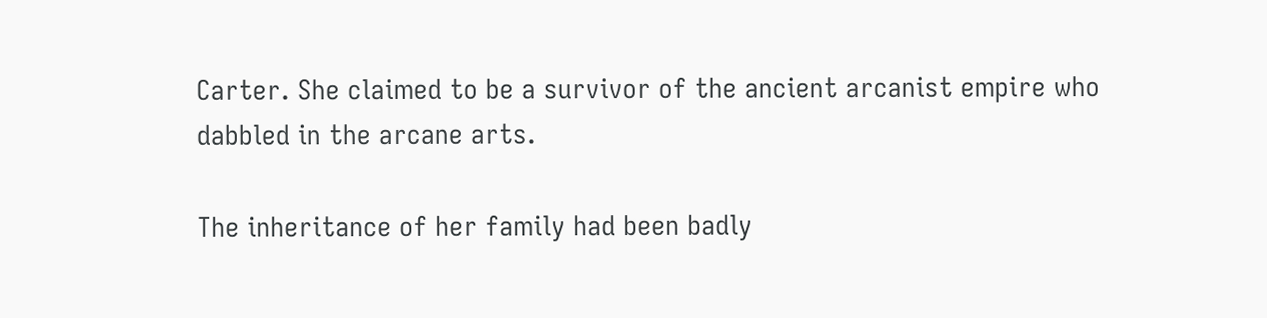Carter. She claimed to be a survivor of the ancient arcanist empire who dabbled in the arcane arts.

The inheritance of her family had been badly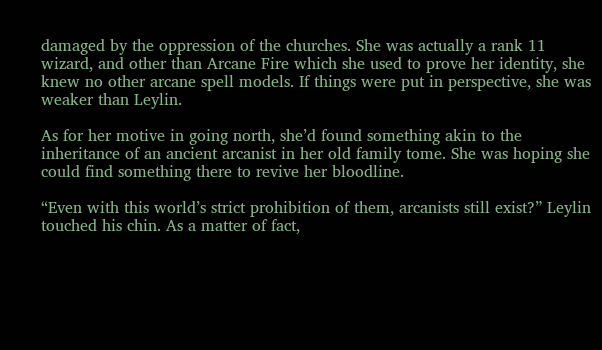damaged by the oppression of the churches. She was actually a rank 11 wizard, and other than Arcane Fire which she used to prove her identity, she knew no other arcane spell models. If things were put in perspective, she was weaker than Leylin.

As for her motive in going north, she’d found something akin to the inheritance of an ancient arcanist in her old family tome. She was hoping she could find something there to revive her bloodline.

“Even with this world’s strict prohibition of them, arcanists still exist?” Leylin touched his chin. As a matter of fact,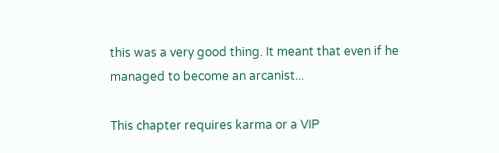this was a very good thing. It meant that even if he managed to become an arcanist...

This chapter requires karma or a VIP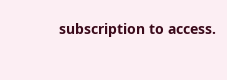subscription to access.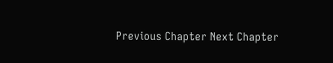Previous Chapter Next Chapter